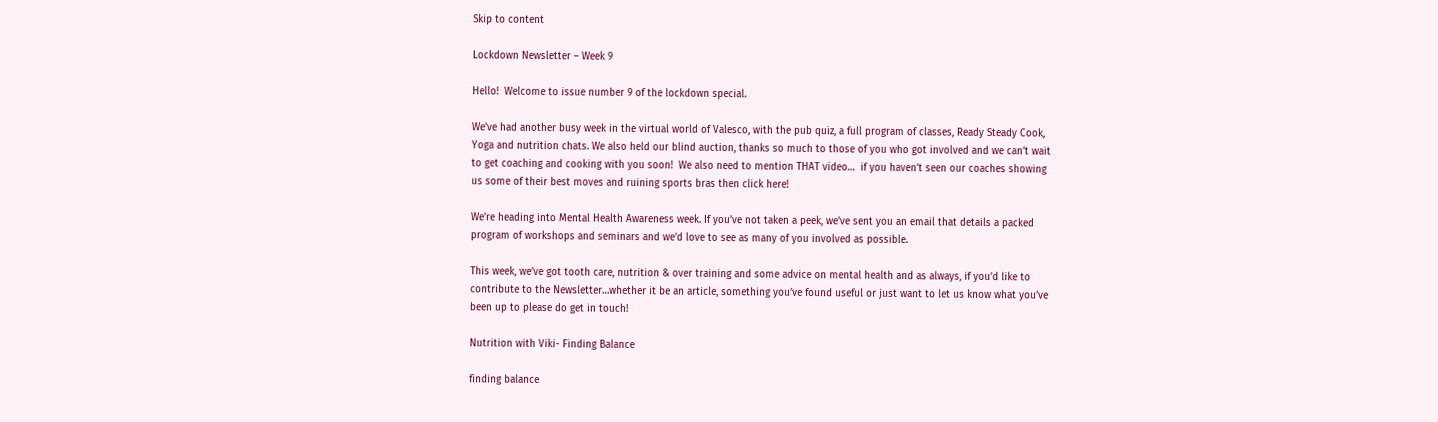Skip to content

Lockdown Newsletter – Week 9

Hello!  Welcome to issue number 9 of the lockdown special.

We’ve had another busy week in the virtual world of Valesco, with the pub quiz, a full program of classes, Ready Steady Cook, Yoga and nutrition chats. We also held our blind auction, thanks so much to those of you who got involved and we can’t wait to get coaching and cooking with you soon!  We also need to mention THAT video…  if you haven’t seen our coaches showing us some of their best moves and ruining sports bras then click here!

We’re heading into Mental Health Awareness week. If you’ve not taken a peek, we’ve sent you an email that details a packed program of workshops and seminars and we’d love to see as many of you involved as possible.

This week, we’ve got tooth care, nutrition & over training and some advice on mental health and as always, if you’d like to contribute to the Newsletter…whether it be an article, something you’ve found useful or just want to let us know what you’ve been up to please do get in touch!

Nutrition with Viki- Finding Balance

finding balance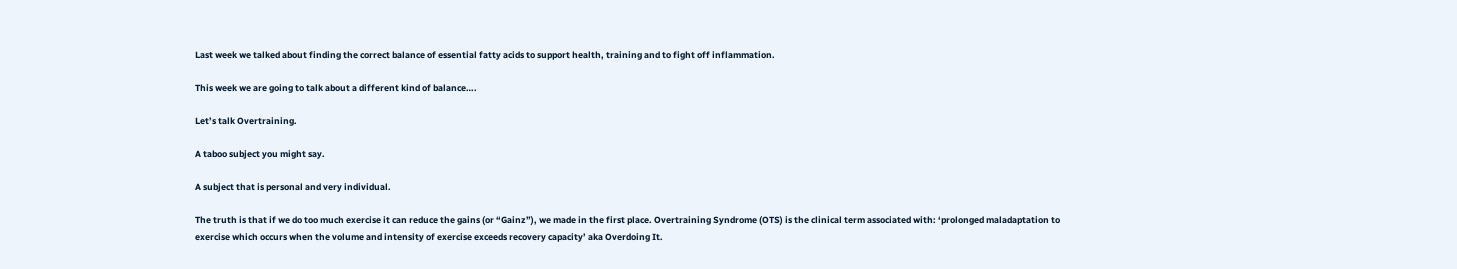Last week we talked about finding the correct balance of essential fatty acids to support health, training and to fight off inflammation.

This week we are going to talk about a different kind of balance….

Let’s talk Overtraining.

A taboo subject you might say.

A subject that is personal and very individual.

The truth is that if we do too much exercise it can reduce the gains (or “Gainz”), we made in the first place. Overtraining Syndrome (OTS) is the clinical term associated with: ‘prolonged maladaptation to exercise which occurs when the volume and intensity of exercise exceeds recovery capacity’ aka Overdoing It.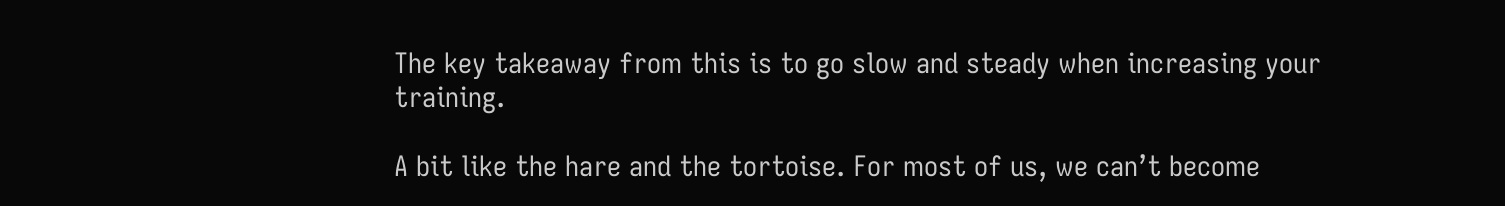The key takeaway from this is to go slow and steady when increasing your training.

A bit like the hare and the tortoise. For most of us, we can’t become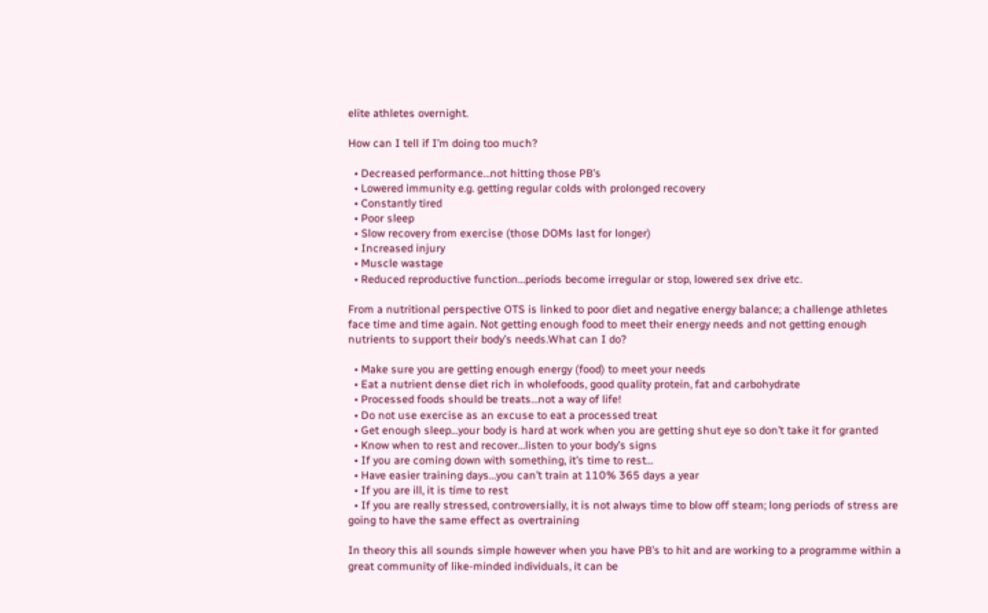elite athletes overnight.

How can I tell if I’m doing too much?

  • Decreased performance…not hitting those PB’s
  • Lowered immunity e.g. getting regular colds with prolonged recovery
  • Constantly tired
  • Poor sleep
  • Slow recovery from exercise (those DOMs last for longer)
  • Increased injury
  • Muscle wastage
  • Reduced reproductive function…periods become irregular or stop, lowered sex drive etc.

From a nutritional perspective OTS is linked to poor diet and negative energy balance; a challenge athletes face time and time again. Not getting enough food to meet their energy needs and not getting enough nutrients to support their body’s needs.What can I do?

  • Make sure you are getting enough energy (food) to meet your needs
  • Eat a nutrient dense diet rich in wholefoods, good quality protein, fat and carbohydrate
  • Processed foods should be treats…not a way of life!
  • Do not use exercise as an excuse to eat a processed treat
  • Get enough sleep…your body is hard at work when you are getting shut eye so don’t take it for granted
  • Know when to rest and recover…listen to your body’s signs
  • If you are coming down with something, it’s time to rest…
  • Have easier training days…you can’t train at 110% 365 days a year
  • If you are ill, it is time to rest
  • If you are really stressed, controversially, it is not always time to blow off steam; long periods of stress are going to have the same effect as overtraining

In theory this all sounds simple however when you have PB’s to hit and are working to a programme within a great community of like-minded individuals, it can be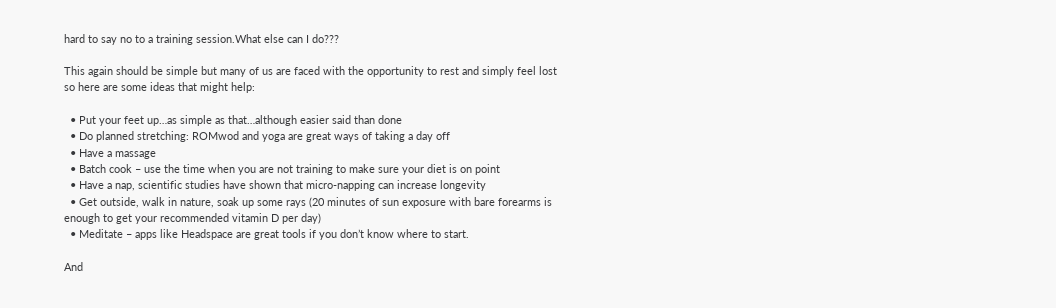hard to say no to a training session.What else can I do???

This again should be simple but many of us are faced with the opportunity to rest and simply feel lost so here are some ideas that might help:

  • Put your feet up…as simple as that…although easier said than done
  • Do planned stretching: ROMwod and yoga are great ways of taking a day off
  • Have a massage
  • Batch cook – use the time when you are not training to make sure your diet is on point
  • Have a nap, scientific studies have shown that micro-napping can increase longevity
  • Get outside, walk in nature, soak up some rays (20 minutes of sun exposure with bare forearms is enough to get your recommended vitamin D per day)
  • Meditate – apps like Headspace are great tools if you don’t know where to start.

And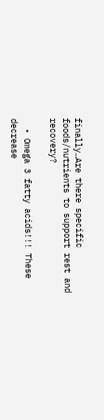finally…Are there specific foods/nutrients to support rest and recovery?

  • Omega 3 fatty acids!!! These decrease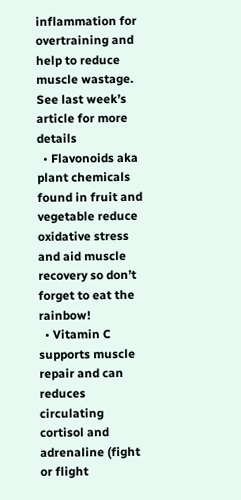inflammation for overtraining and help to reduce muscle wastage. See last week’s article for more details
  • Flavonoids aka plant chemicals found in fruit and vegetable reduce oxidative stress and aid muscle recovery so don’t forget to eat the rainbow!
  • Vitamin C supports muscle repair and can reduces circulating cortisol and adrenaline (fight or flight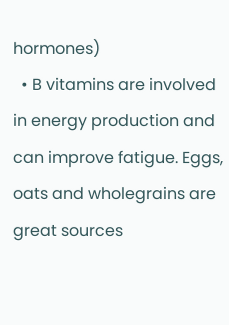hormones)
  • B vitamins are involved in energy production and can improve fatigue. Eggs, oats and wholegrains are great sources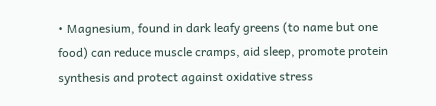• Magnesium, found in dark leafy greens (to name but one food) can reduce muscle cramps, aid sleep, promote protein synthesis and protect against oxidative stress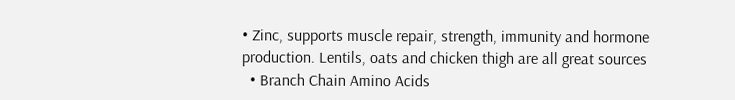• Zinc, supports muscle repair, strength, immunity and hormone production. Lentils, oats and chicken thigh are all great sources
  • Branch Chain Amino Acids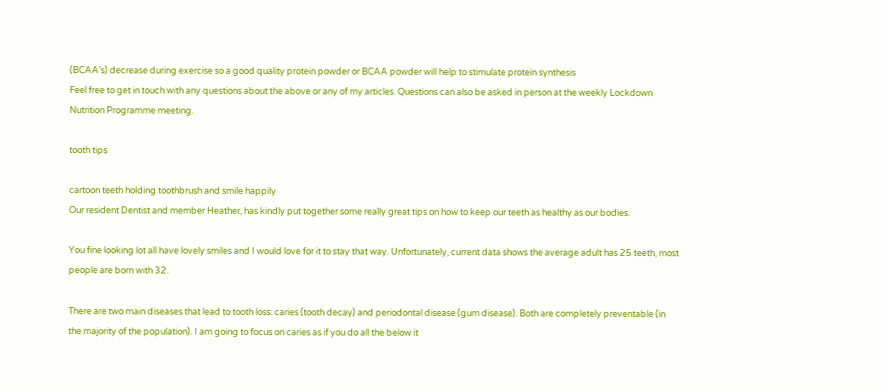(BCAA’s) decrease during exercise so a good quality protein powder or BCAA powder will help to stimulate protein synthesis
Feel free to get in touch with any questions about the above or any of my articles. Questions can also be asked in person at the weekly Lockdown Nutrition Programme meeting.

tooth tips

cartoon teeth holding toothbrush and smile happily
Our resident Dentist and member Heather, has kindly put together some really great tips on how to keep our teeth as healthy as our bodies.

You fine looking lot all have lovely smiles and I would love for it to stay that way. Unfortunately, current data shows the average adult has 25 teeth, most people are born with 32.

There are two main diseases that lead to tooth loss: caries (tooth decay) and periodontal disease (gum disease). Both are completely preventable (in the majority of the population). I am going to focus on caries as if you do all the below it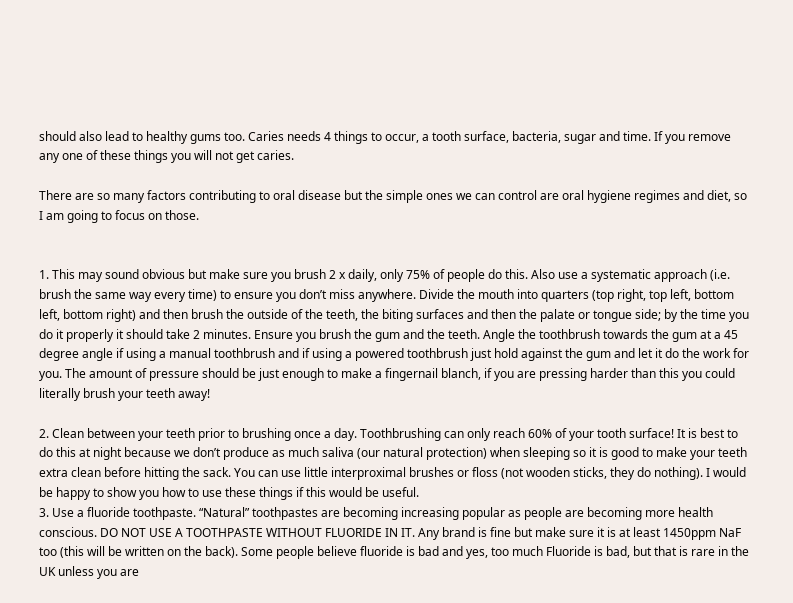should also lead to healthy gums too. Caries needs 4 things to occur, a tooth surface, bacteria, sugar and time. If you remove any one of these things you will not get caries.

There are so many factors contributing to oral disease but the simple ones we can control are oral hygiene regimes and diet, so I am going to focus on those.


1. This may sound obvious but make sure you brush 2 x daily, only 75% of people do this. Also use a systematic approach (i.e. brush the same way every time) to ensure you don’t miss anywhere. Divide the mouth into quarters (top right, top left, bottom left, bottom right) and then brush the outside of the teeth, the biting surfaces and then the palate or tongue side; by the time you do it properly it should take 2 minutes. Ensure you brush the gum and the teeth. Angle the toothbrush towards the gum at a 45 degree angle if using a manual toothbrush and if using a powered toothbrush just hold against the gum and let it do the work for you. The amount of pressure should be just enough to make a fingernail blanch, if you are pressing harder than this you could literally brush your teeth away!

2. Clean between your teeth prior to brushing once a day. Toothbrushing can only reach 60% of your tooth surface! It is best to do this at night because we don’t produce as much saliva (our natural protection) when sleeping so it is good to make your teeth extra clean before hitting the sack. You can use little interproximal brushes or floss (not wooden sticks, they do nothing). I would be happy to show you how to use these things if this would be useful.
3. Use a fluoride toothpaste. “Natural” toothpastes are becoming increasing popular as people are becoming more health conscious. DO NOT USE A TOOTHPASTE WITHOUT FLUORIDE IN IT. Any brand is fine but make sure it is at least 1450ppm NaF too (this will be written on the back). Some people believe fluoride is bad and yes, too much Fluoride is bad, but that is rare in the UK unless you are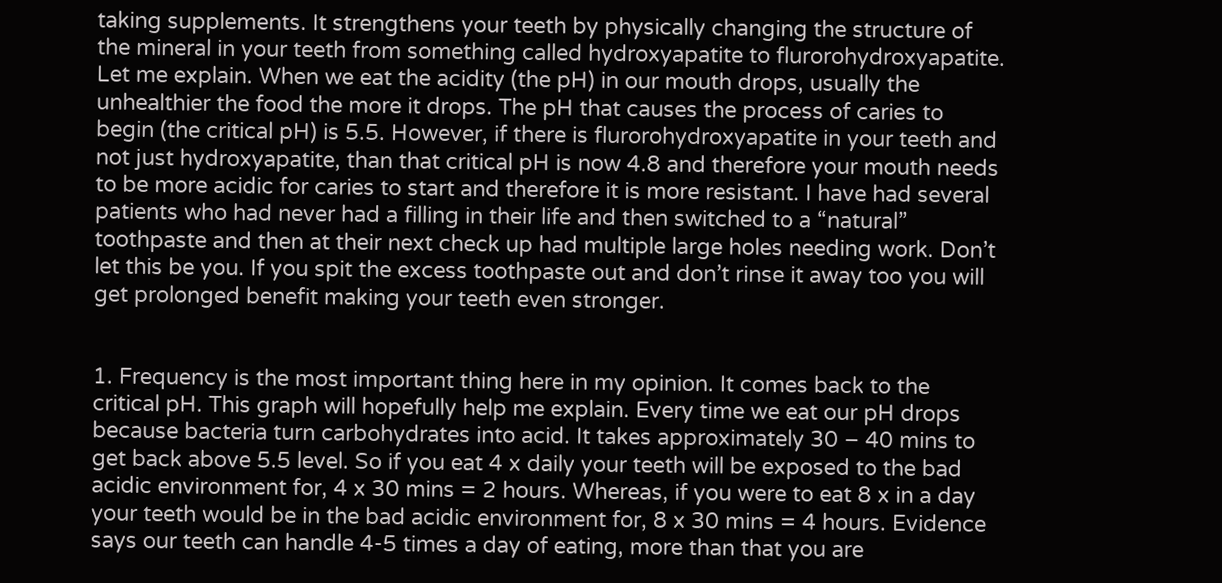taking supplements. It strengthens your teeth by physically changing the structure of the mineral in your teeth from something called hydroxyapatite to flurorohydroxyapatite. Let me explain. When we eat the acidity (the pH) in our mouth drops, usually the unhealthier the food the more it drops. The pH that causes the process of caries to begin (the critical pH) is 5.5. However, if there is flurorohydroxyapatite in your teeth and not just hydroxyapatite, than that critical pH is now 4.8 and therefore your mouth needs to be more acidic for caries to start and therefore it is more resistant. I have had several patients who had never had a filling in their life and then switched to a “natural” toothpaste and then at their next check up had multiple large holes needing work. Don’t let this be you. If you spit the excess toothpaste out and don’t rinse it away too you will get prolonged benefit making your teeth even stronger.


1. Frequency is the most important thing here in my opinion. It comes back to the critical pH. This graph will hopefully help me explain. Every time we eat our pH drops because bacteria turn carbohydrates into acid. It takes approximately 30 – 40 mins to get back above 5.5 level. So if you eat 4 x daily your teeth will be exposed to the bad acidic environment for, 4 x 30 mins = 2 hours. Whereas, if you were to eat 8 x in a day your teeth would be in the bad acidic environment for, 8 x 30 mins = 4 hours. Evidence says our teeth can handle 4-5 times a day of eating, more than that you are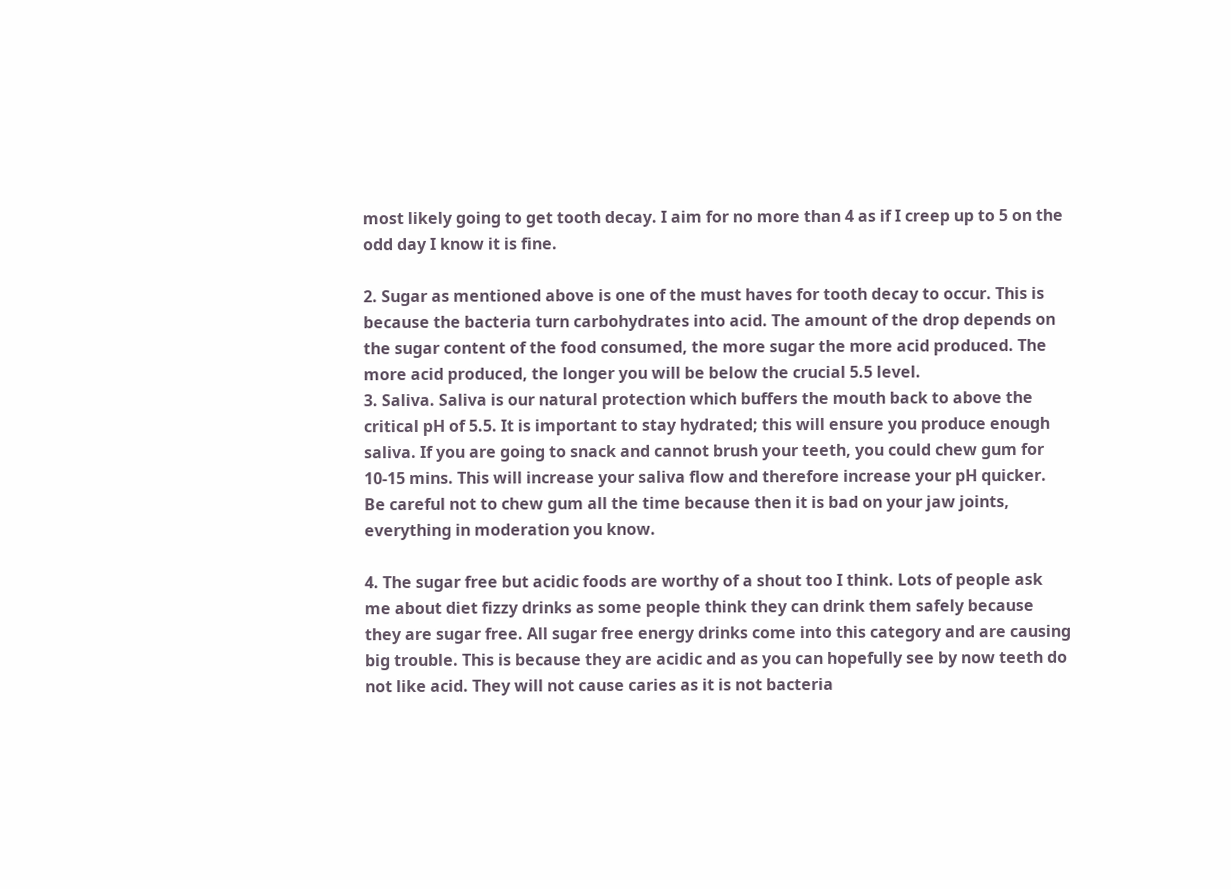most likely going to get tooth decay. I aim for no more than 4 as if I creep up to 5 on the odd day I know it is fine.

2. Sugar as mentioned above is one of the must haves for tooth decay to occur. This is because the bacteria turn carbohydrates into acid. The amount of the drop depends on the sugar content of the food consumed, the more sugar the more acid produced. The more acid produced, the longer you will be below the crucial 5.5 level.
3. Saliva. Saliva is our natural protection which buffers the mouth back to above the critical pH of 5.5. It is important to stay hydrated; this will ensure you produce enough saliva. If you are going to snack and cannot brush your teeth, you could chew gum for 10-15 mins. This will increase your saliva flow and therefore increase your pH quicker. Be careful not to chew gum all the time because then it is bad on your jaw joints, everything in moderation you know.

4. The sugar free but acidic foods are worthy of a shout too I think. Lots of people ask me about diet fizzy drinks as some people think they can drink them safely because they are sugar free. All sugar free energy drinks come into this category and are causing big trouble. This is because they are acidic and as you can hopefully see by now teeth do not like acid. They will not cause caries as it is not bacteria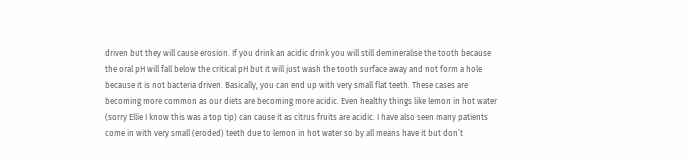driven but they will cause erosion. If you drink an acidic drink you will still demineralise the tooth because the oral pH will fall below the critical pH but it will just wash the tooth surface away and not form a hole because it is not bacteria driven. Basically, you can end up with very small flat teeth. These cases are becoming more common as our diets are becoming more acidic. Even healthy things like lemon in hot water (sorry Ellie I know this was a top tip) can cause it as citrus fruits are acidic. I have also seen many patients come in with very small (eroded) teeth due to lemon in hot water so by all means have it but don’t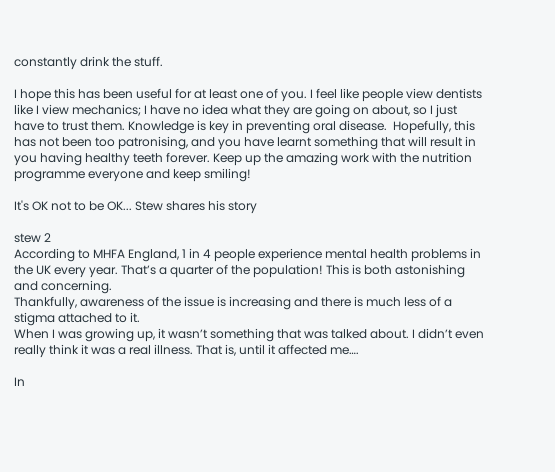constantly drink the stuff.

I hope this has been useful for at least one of you. I feel like people view dentists like I view mechanics; I have no idea what they are going on about, so I just have to trust them. Knowledge is key in preventing oral disease.  Hopefully, this has not been too patronising, and you have learnt something that will result in you having healthy teeth forever. Keep up the amazing work with the nutrition programme everyone and keep smiling!

It's OK not to be OK... Stew shares his story

stew 2
According to MHFA England, 1 in 4 people experience mental health problems in the UK every year. That’s a quarter of the population! This is both astonishing and concerning.
Thankfully, awareness of the issue is increasing and there is much less of a stigma attached to it.
When I was growing up, it wasn’t something that was talked about. I didn’t even really think it was a real illness. That is, until it affected me….

In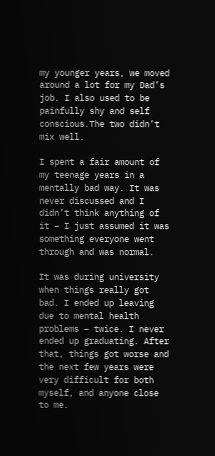my younger years, we moved around a lot for my Dad’s job. I also used to be painfully shy and self conscious.The two didn’t mix well.

I spent a fair amount of my teenage years in a mentally bad way. It was never discussed and I didn’t think anything of it – I just assumed it was something everyone went through and was normal.

It was during university when things really got bad. I ended up leaving due to mental health problems – twice. I never ended up graduating. After that, things got worse and the next few years were very difficult for both myself, and anyone close to me.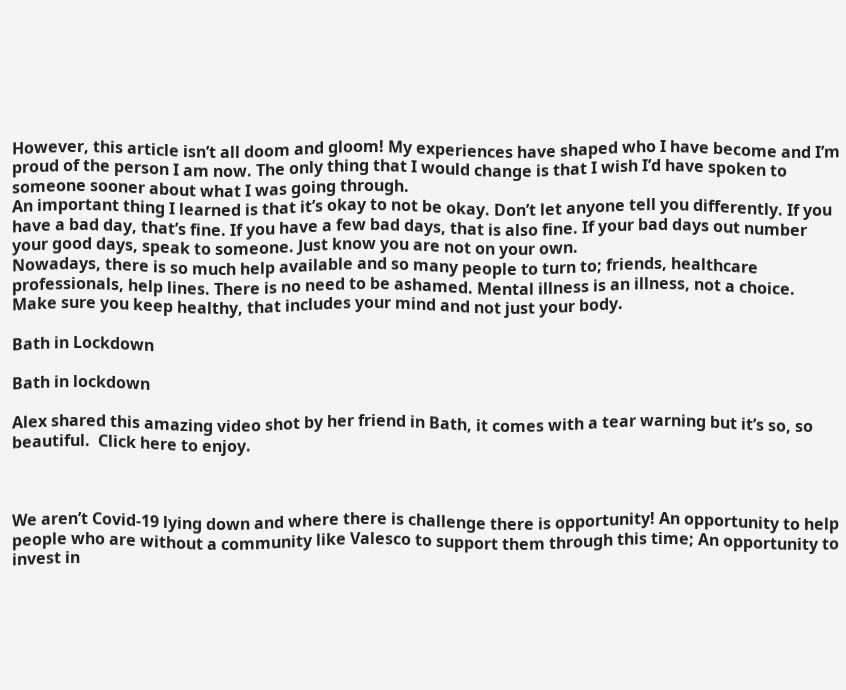However, this article isn’t all doom and gloom! My experiences have shaped who I have become and I’m proud of the person I am now. The only thing that I would change is that I wish I’d have spoken to someone sooner about what I was going through.
An important thing I learned is that it’s okay to not be okay. Don’t let anyone tell you differently. If you have a bad day, that’s fine. If you have a few bad days, that is also fine. If your bad days out number your good days, speak to someone. Just know you are not on your own.
Nowadays, there is so much help available and so many people to turn to; friends, healthcare professionals, help lines. There is no need to be ashamed. Mental illness is an illness, not a choice. Make sure you keep healthy, that includes your mind and not just your body.

Bath in Lockdown

Bath in lockdown

Alex shared this amazing video shot by her friend in Bath, it comes with a tear warning but it’s so, so beautiful.  Click here to enjoy.



We aren’t Covid-19 lying down and where there is challenge there is opportunity! An opportunity to help people who are without a community like Valesco to support them through this time; An opportunity to invest in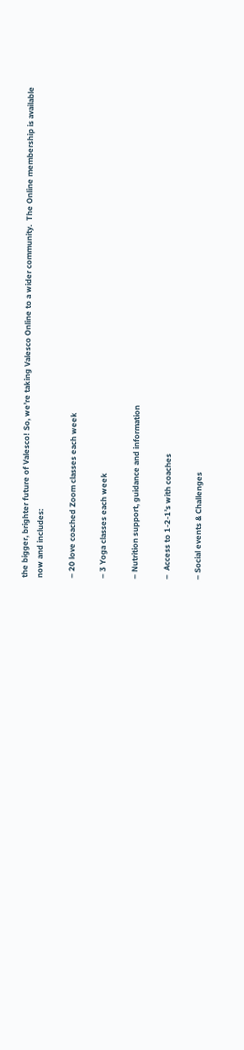the bigger, brighter future of Valesco! So, we’re taking Valesco Online to a wider community.  The Online membership is available now and includes:

– 20 love coached Zoom classes each week

– 3 Yoga classes each week

– Nutrition support, guidance and information

–  Access to 1-2-1’s with coaches

– Social events & Challenges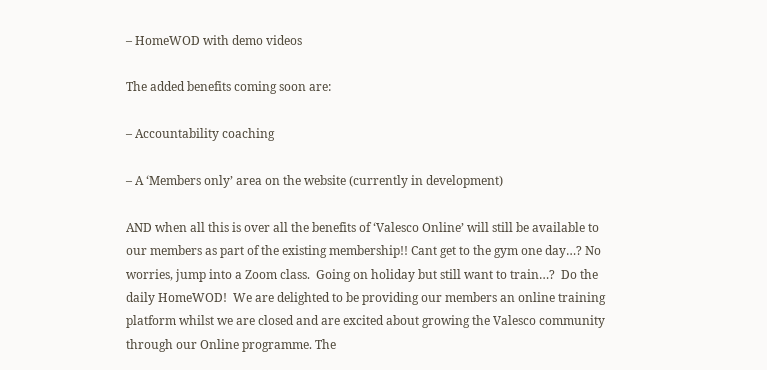– HomeWOD with demo videos

The added benefits coming soon are:

– Accountability coaching

– A ‘Members only’ area on the website (currently in development)

AND when all this is over all the benefits of ‘Valesco Online’ will still be available to our members as part of the existing membership!! Cant get to the gym one day…? No worries, jump into a Zoom class.  Going on holiday but still want to train…?  Do the daily HomeWOD!  We are delighted to be providing our members an online training platform whilst we are closed and are excited about growing the Valesco community through our Online programme. The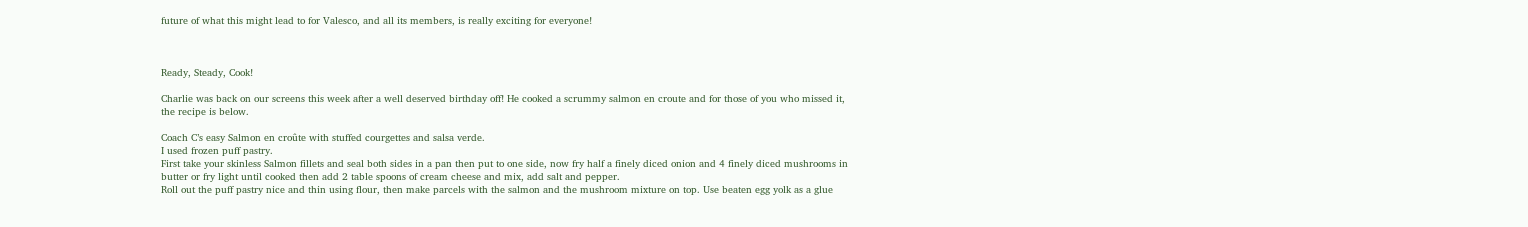future of what this might lead to for Valesco, and all its members, is really exciting for everyone!



Ready, Steady, Cook!

Charlie was back on our screens this week after a well deserved birthday off! He cooked a scrummy salmon en croute and for those of you who missed it, the recipe is below.

Coach C’s easy Salmon en croûte with stuffed courgettes and salsa verde.
I used frozen puff pastry.
First take your skinless Salmon fillets and seal both sides in a pan then put to one side, now fry half a finely diced onion and 4 finely diced mushrooms in butter or fry light until cooked then add 2 table spoons of cream cheese and mix, add salt and pepper.
Roll out the puff pastry nice and thin using flour, then make parcels with the salmon and the mushroom mixture on top. Use beaten egg yolk as a glue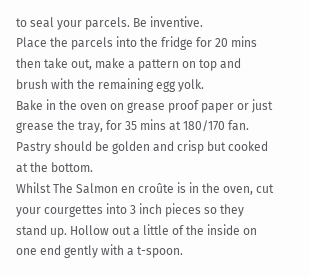to seal your parcels. Be inventive.
Place the parcels into the fridge for 20 mins then take out, make a pattern on top and brush with the remaining egg yolk.
Bake in the oven on grease proof paper or just grease the tray, for 35 mins at 180/170 fan. Pastry should be golden and crisp but cooked at the bottom.
Whilst The Salmon en croûte is in the oven, cut your courgettes into 3 inch pieces so they stand up. Hollow out a little of the inside on one end gently with a t-spoon.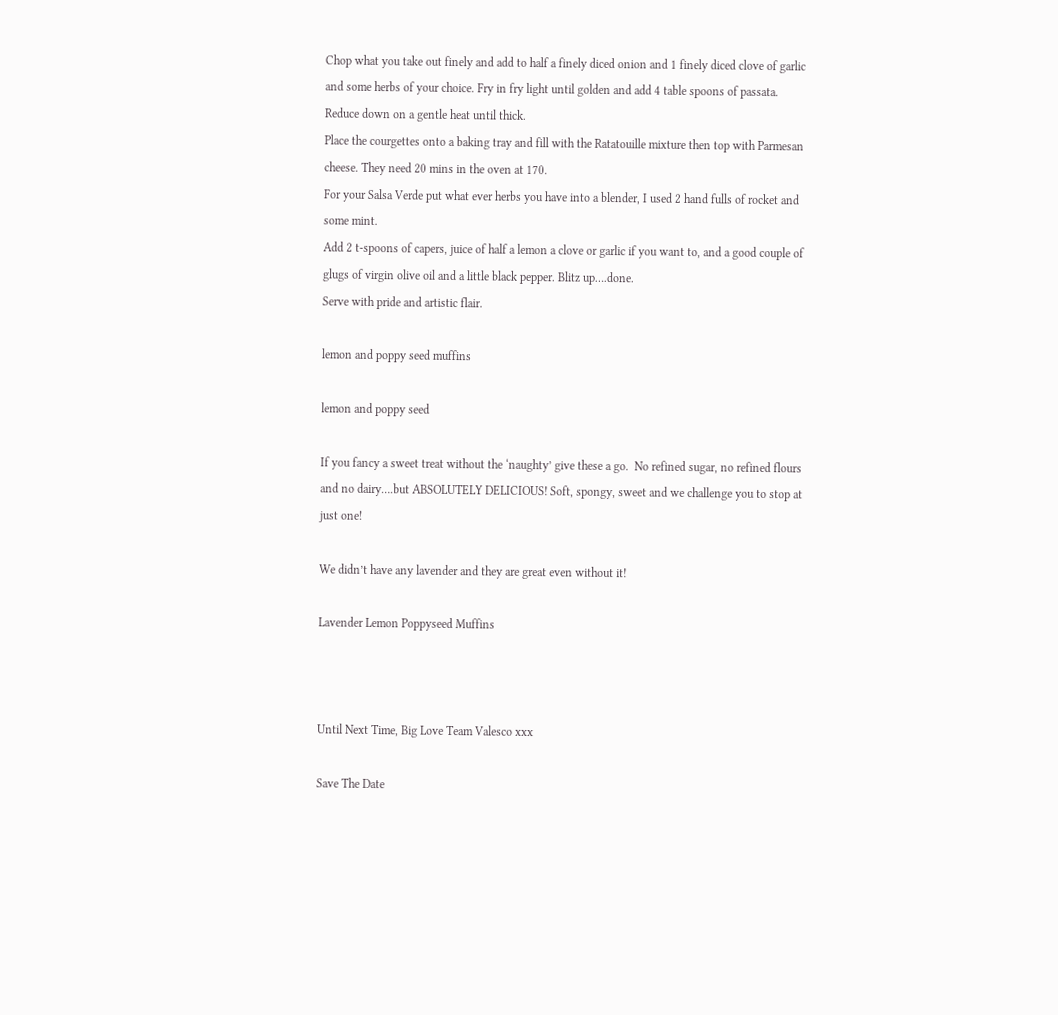Chop what you take out finely and add to half a finely diced onion and 1 finely diced clove of garlic and some herbs of your choice. Fry in fry light until golden and add 4 table spoons of passata.
Reduce down on a gentle heat until thick.
Place the courgettes onto a baking tray and fill with the Ratatouille mixture then top with Parmesan cheese. They need 20 mins in the oven at 170.
For your Salsa Verde put what ever herbs you have into a blender, I used 2 hand fulls of rocket and some mint.
Add 2 t-spoons of capers, juice of half a lemon a clove or garlic if you want to, and a good couple of glugs of virgin olive oil and a little black pepper. Blitz up….done.
Serve with pride and artistic flair.

lemon and poppy seed muffins

lemon and poppy seed

If you fancy a sweet treat without the ‘naughty’ give these a go.  No refined sugar, no refined flours and no dairy….but ABSOLUTELY DELICIOUS! Soft, spongy, sweet and we challenge you to stop at just one!

We didn’t have any lavender and they are great even without it!

Lavender Lemon Poppyseed Muffins



Until Next Time, Big Love Team Valesco xxx

Save The Date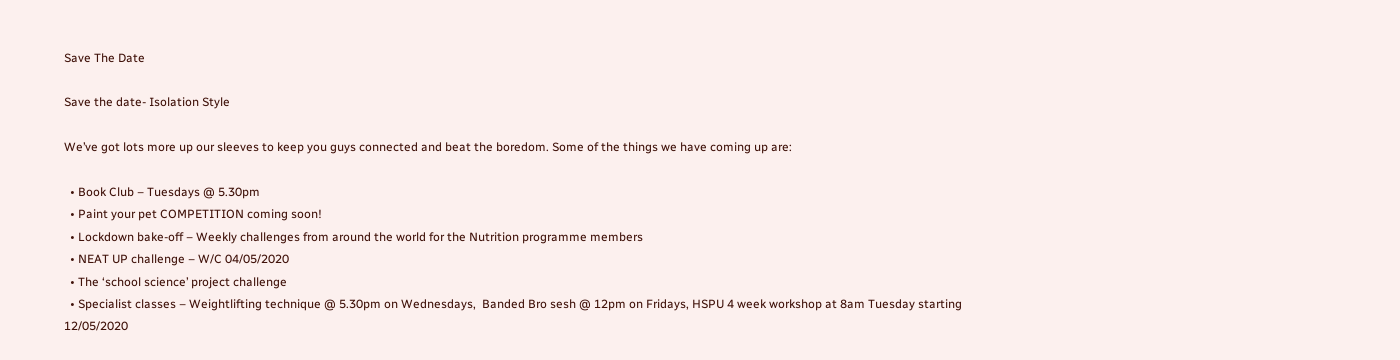Save The Date

Save the date- Isolation Style

We’ve got lots more up our sleeves to keep you guys connected and beat the boredom. Some of the things we have coming up are:

  • Book Club – Tuesdays @ 5.30pm
  • Paint your pet COMPETITION coming soon!
  • Lockdown bake-off – Weekly challenges from around the world for the Nutrition programme members
  • NEAT UP challenge – W/C 04/05/2020
  • The ‘school science’ project challenge
  • Specialist classes – Weightlifting technique @ 5.30pm on Wednesdays,  Banded Bro sesh @ 12pm on Fridays, HSPU 4 week workshop at 8am Tuesday starting 12/05/2020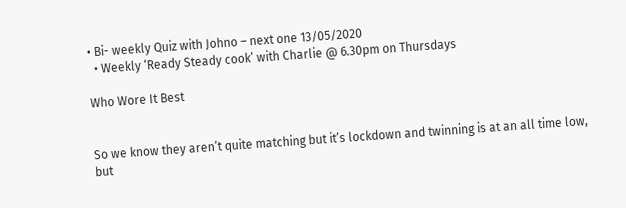• Bi- weekly Quiz with Johno – next one 13/05/2020
  • Weekly ‘Ready Steady cook’ with Charlie @ 6.30pm on Thursdays

Who Wore It Best


So we know they aren’t quite matching but it’s lockdown and twinning is at an all time low, but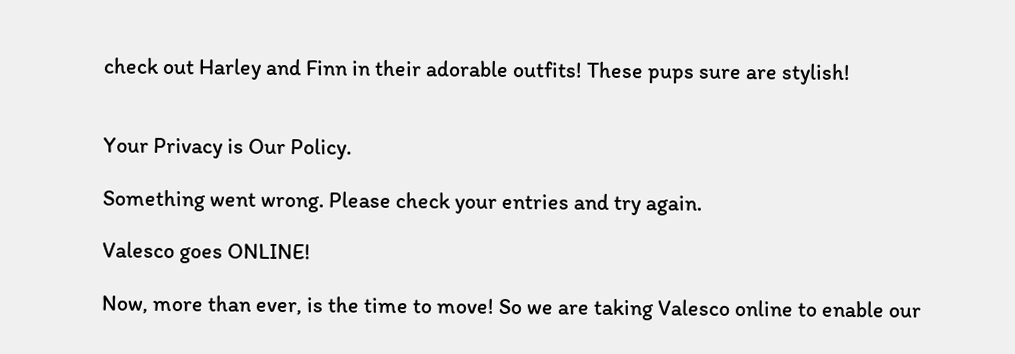check out Harley and Finn in their adorable outfits! These pups sure are stylish!


Your Privacy is Our Policy.

Something went wrong. Please check your entries and try again.

Valesco goes ONLINE!

Now, more than ever, is the time to move! So we are taking Valesco online to enable our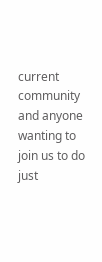current community and anyone wanting to join us to do just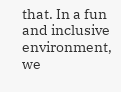that. In a fun and inclusive environment, we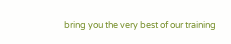bring you the very best of our training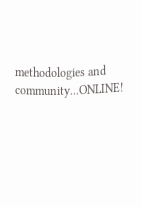methodologies and community...ONLINE!